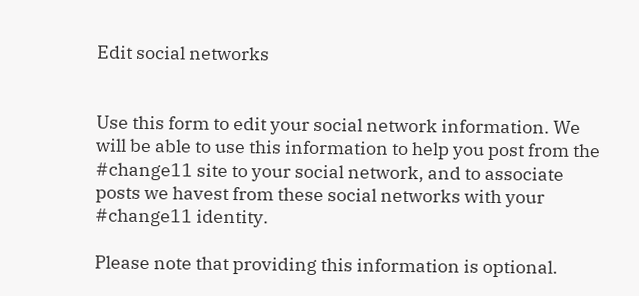Edit social networks


Use this form to edit your social network information. We will be able to use this information to help you post from the #change11 site to your social network, and to associate posts we havest from these social networks with your #change11 identity.

Please note that providing this information is optional.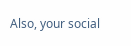Also, your social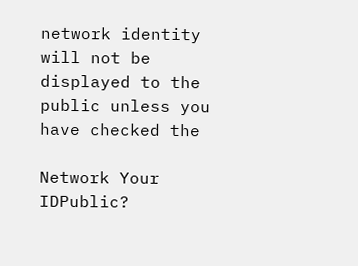network identity will not be displayed to the public unless you have checked the

Network Your IDPublic?